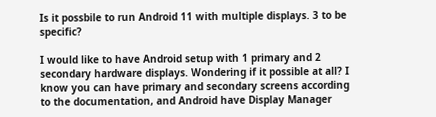Is it possbile to run Android 11 with multiple displays. 3 to be specific?

I would like to have Android setup with 1 primary and 2 secondary hardware displays. Wondering if it possible at all? I know you can have primary and secondary screens according to the documentation, and Android have Display Manager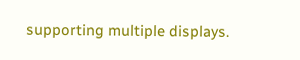supporting multiple displays.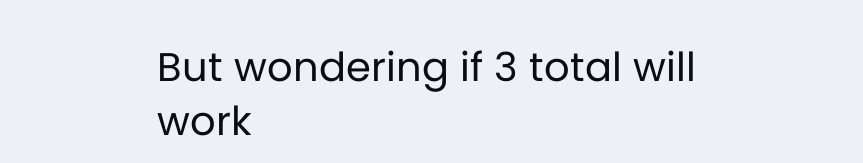But wondering if 3 total will work